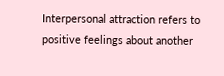Interpersonal attraction refers to positive feelings about another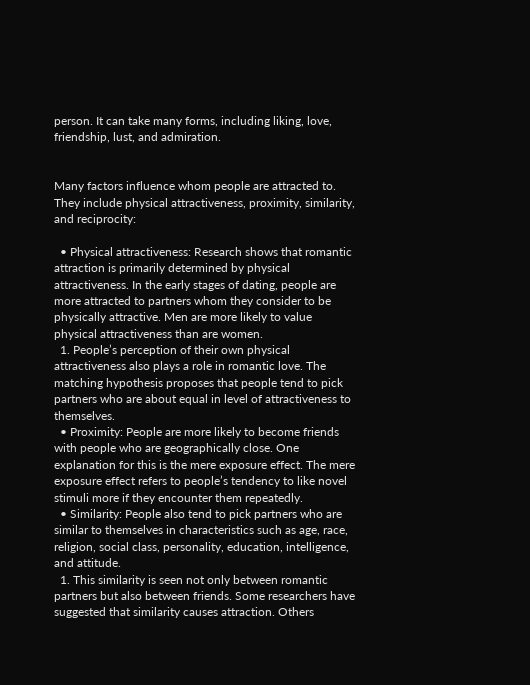person. It can take many forms, including liking, love, friendship, lust, and admiration.


Many factors influence whom people are attracted to. They include physical attractiveness, proximity, similarity, and reciprocity:

  • Physical attractiveness: Research shows that romantic attraction is primarily determined by physical attractiveness. In the early stages of dating, people are more attracted to partners whom they consider to be physically attractive. Men are more likely to value physical attractiveness than are women.
  1. People’s perception of their own physical attractiveness also plays a role in romantic love. The matching hypothesis proposes that people tend to pick partners who are about equal in level of attractiveness to themselves.
  • Proximity: People are more likely to become friends with people who are geographically close. One explanation for this is the mere exposure effect. The mere exposure effect refers to people’s tendency to like novel stimuli more if they encounter them repeatedly.
  • Similarity: People also tend to pick partners who are similar to themselves in characteristics such as age, race, religion, social class, personality, education, intelligence, and attitude.
  1. This similarity is seen not only between romantic partners but also between friends. Some researchers have suggested that similarity causes attraction. Others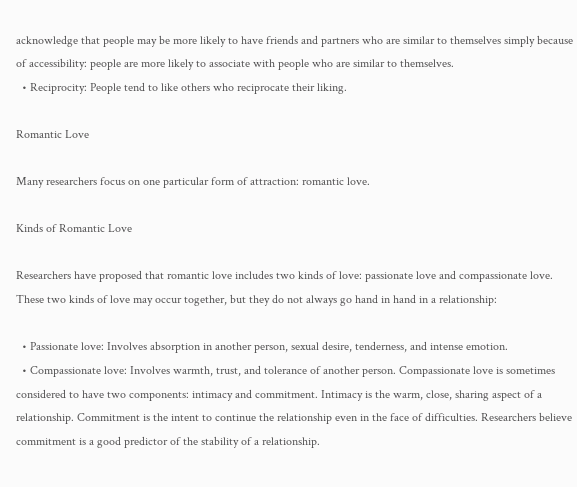acknowledge that people may be more likely to have friends and partners who are similar to themselves simply because of accessibility: people are more likely to associate with people who are similar to themselves.
  • Reciprocity: People tend to like others who reciprocate their liking.

Romantic Love

Many researchers focus on one particular form of attraction: romantic love.

Kinds of Romantic Love

Researchers have proposed that romantic love includes two kinds of love: passionate love and compassionate love. These two kinds of love may occur together, but they do not always go hand in hand in a relationship:

  • Passionate love: Involves absorption in another person, sexual desire, tenderness, and intense emotion.
  • Compassionate love: Involves warmth, trust, and tolerance of another person. Compassionate love is sometimes considered to have two components: intimacy and commitment. Intimacy is the warm, close, sharing aspect of a relationship. Commitment is the intent to continue the relationship even in the face of difficulties. Researchers believe commitment is a good predictor of the stability of a relationship.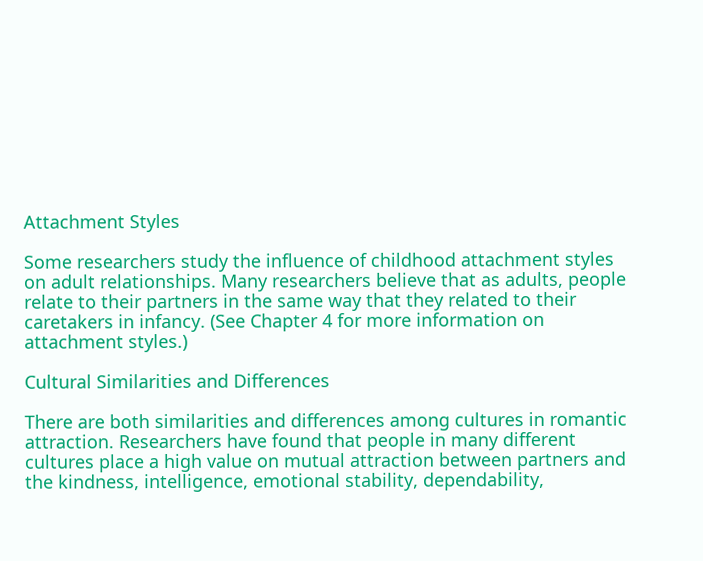Attachment Styles

Some researchers study the influence of childhood attachment styles on adult relationships. Many researchers believe that as adults, people relate to their partners in the same way that they related to their caretakers in infancy. (See Chapter 4 for more information on attachment styles.)

Cultural Similarities and Differences

There are both similarities and differences among cultures in romantic attraction. Researchers have found that people in many different cultures place a high value on mutual attraction between partners and the kindness, intelligence, emotional stability, dependability,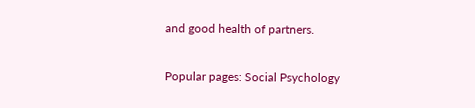and good health of partners.

Popular pages: Social Psychology